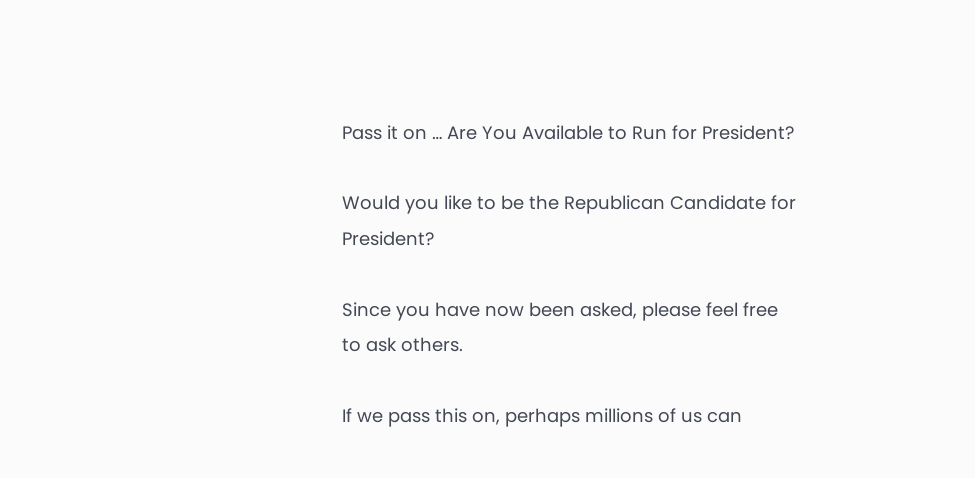Pass it on … Are You Available to Run for President?

Would you like to be the Republican Candidate for President?

Since you have now been asked, please feel free to ask others.

If we pass this on, perhaps millions of us can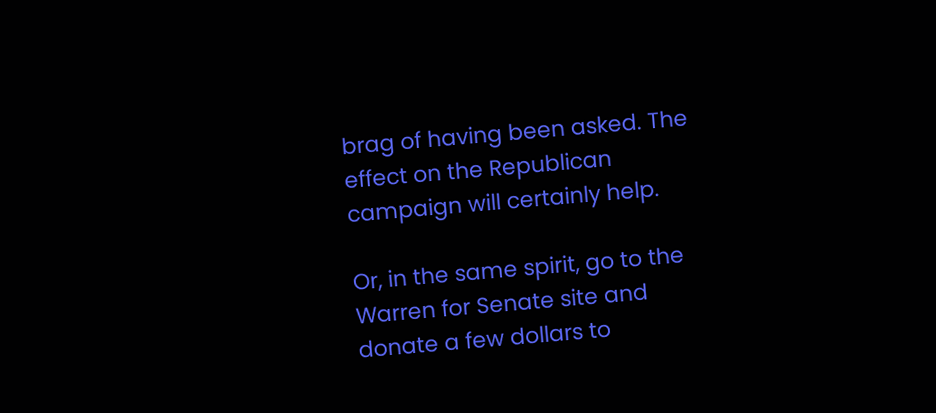brag of having been asked. The effect on the Republican campaign will certainly help.

Or, in the same spirit, go to the Warren for Senate site and donate a few dollars to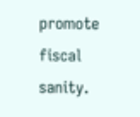promote fiscal sanity.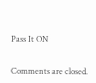Pass It ON


Comments are closed.